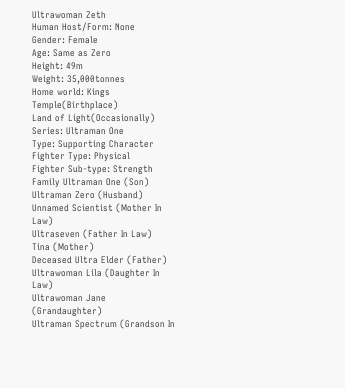Ultrawoman Zeth
Human Host/Form: None
Gender: Female
Age: Same as Zero
Height: 49m
Weight: 35,000tonnes
Home world: Kings Temple(Birthplace)
Land of Light(Occasionally)
Series: Ultraman One
Type: Supporting Character
Fighter Type: Physical
Fighter Sub-type: Strength
Family Ultraman One (Son)
Ultraman Zero (Husband)
Unnamed Scientist (Mother In Law)
Ultraseven (Father In Law)
Tina (Mother)
Deceased Ultra Elder (Father)
Ultrawoman Lila (Daughter In Law)
Ultrawoman Jane (Grandaughter)
Ultraman Spectrum (Grandson In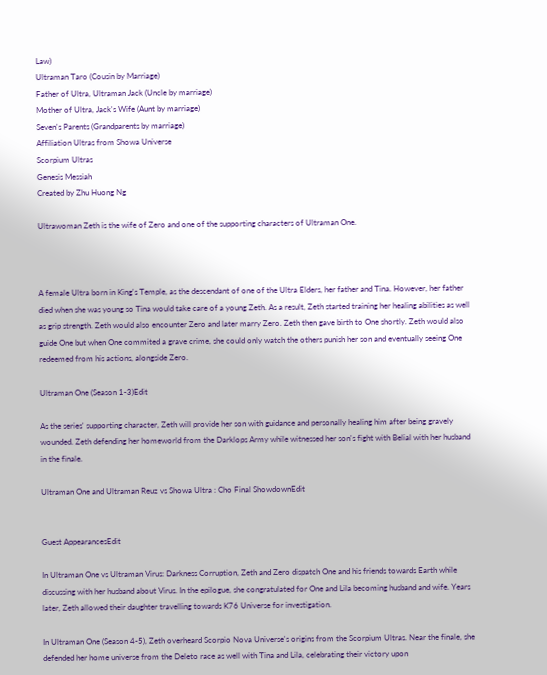Law)
Ultraman Taro (Cousin by Marriage)
Father of Ultra, Ultraman Jack (Uncle by marriage)
Mother of Ultra, Jack's Wife (Aunt by marriage)
Seven's Parents (Grandparents by marriage)
Affiliation Ultras from Showa Universe
Scorpium Ultras
Genesis Messiah
Created by Zhu Huong Ng

Ultrawoman Zeth is the wife of Zero and one of the supporting characters of Ultraman One.



A female Ultra born in King's Temple, as the descendant of one of the Ultra Elders, her father and Tina. However, her father died when she was young so Tina would take care of a young Zeth. As a result, Zeth started training her healing abilities as well as grip strength. Zeth would also encounter Zero and later marry Zero. Zeth then gave birth to One shortly. Zeth would also guide One but when One commited a grave crime, she could only watch the others punish her son and eventually seeing One redeemed from his actions, alongside Zero.

Ultraman One (Season 1-3)Edit

As the series' supporting character, Zeth will provide her son with guidance and personally healing him after being gravely wounded. Zeth defending her homeworld from the Darklops Army while witnessed her son's fight with Belial with her husband in the finale.

Ultraman One and Ultraman Reuz vs Showa Ultra : Cho Final ShowdownEdit


Guest AppearancesEdit

In Ultraman One vs Ultraman Virus: Darkness Corruption, Zeth and Zero dispatch One and his friends towards Earth while discussing with her husband about Virus. In the epilogue, she congratulated for One and Lila becoming husband and wife. Years later, Zeth allowed their daughter travelling towards K76 Universe for investigation.

In Ultraman One (Season 4-5), Zeth overheard Scorpio Nova Universe's origins from the Scorpium Ultras. Near the finale, she defended her home universe from the Deleto race as well with Tina and Lila, celebrating their victory upon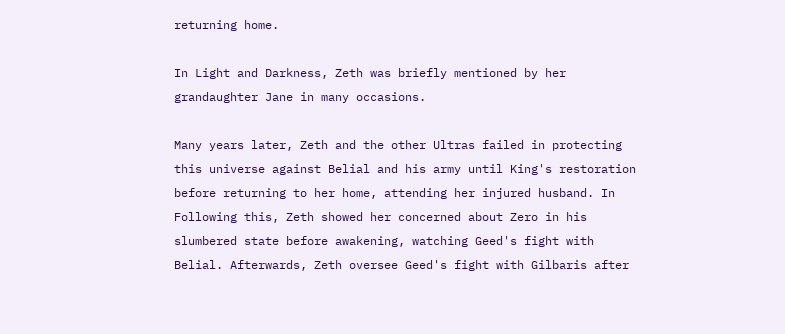returning home.

In Light and Darkness, Zeth was briefly mentioned by her grandaughter Jane in many occasions.

Many years later, Zeth and the other Ultras failed in protecting this universe against Belial and his army until King's restoration before returning to her home, attending her injured husband. In Following this, Zeth showed her concerned about Zero in his slumbered state before awakening, watching Geed's fight with Belial. Afterwards, Zeth oversee Geed's fight with Gilbaris after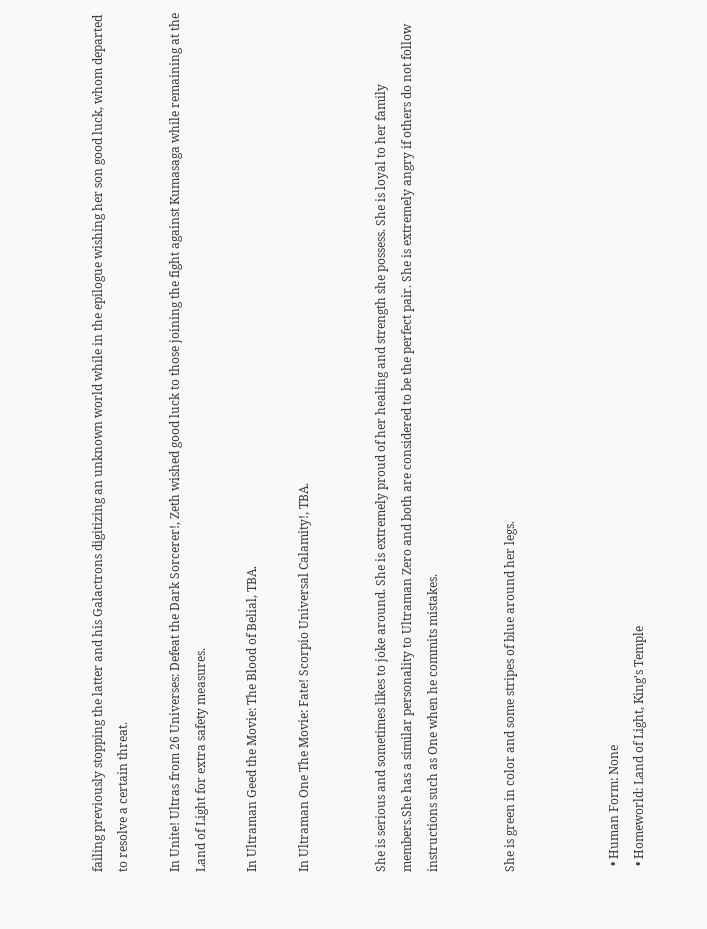failing previously stopping the latter and his Galactrons digitizing an unknown world while in the epilogue wishing her son good luck, whom departed to resolve a certain threat.

In Unite! Ultras from 26 Universes: Defeat the Dark Sorcerer!, Zeth wished good luck to those joining the fight against Kumasaga while remaining at the Land of Light for extra safety measures.

In Ultraman Geed the Movie: The Blood of Belial, TBA.

In Ultraman One The Movie: Fate! Scorpio Universal Calamity!, TBA.


She is serious and sometimes likes to joke around. She is extremely proud of her healing and strength she possess. She is loyal to her family members.She has a similar personality to Ultraman Zero and both are considered to be the perfect pair. She is extremely angry if others do not follow instructions such as One when he commits mistakes.


She is green in color and some stripes of blue around her legs.



  • Human Form: None
  • Homeworld: Land of Light, King's Temple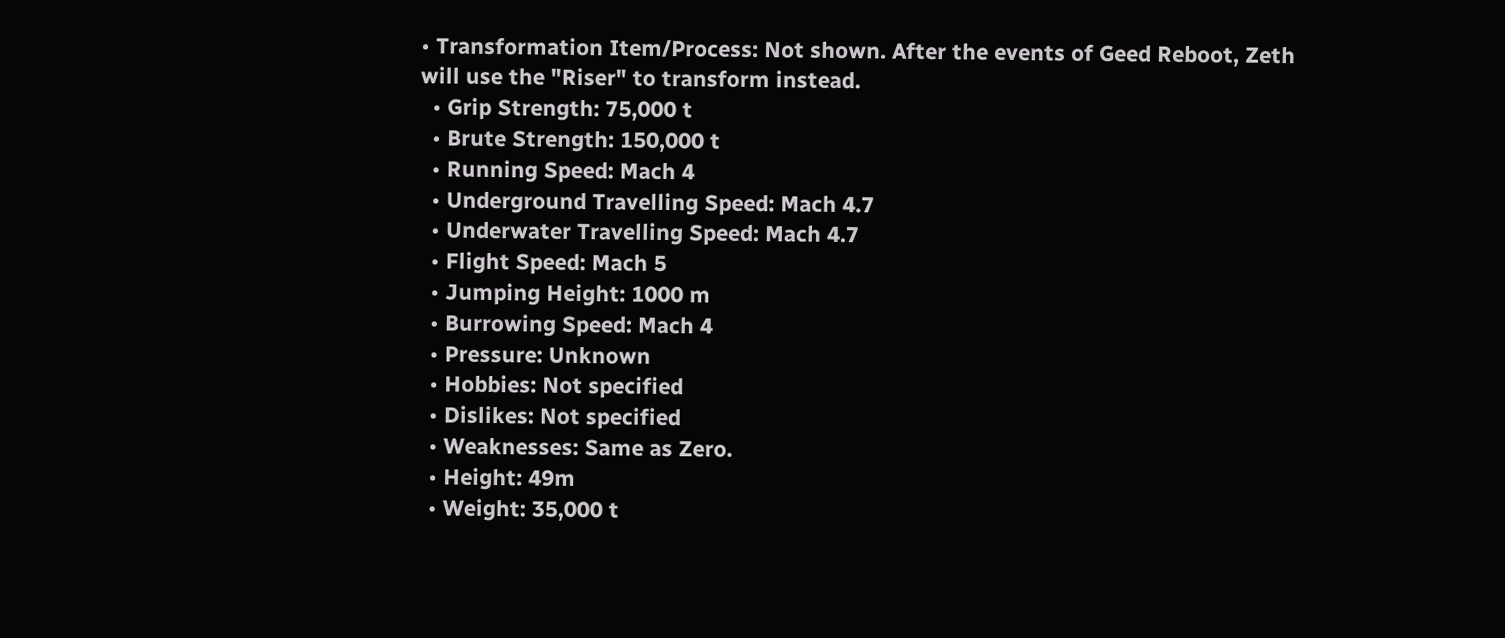• Transformation Item/Process: Not shown. After the events of Geed Reboot, Zeth will use the "Riser" to transform instead.
  • Grip Strength: 75,000 t
  • Brute Strength: 150,000 t
  • Running Speed: Mach 4
  • Underground Travelling Speed: Mach 4.7
  • Underwater Travelling Speed: Mach 4.7
  • Flight Speed: Mach 5
  • Jumping Height: 1000 m
  • Burrowing Speed: Mach 4
  • Pressure: Unknown
  • Hobbies: Not specified
  • Dislikes: Not specified
  • Weaknesses: Same as Zero.
  • Height: 49m
  • Weight: 35,000 t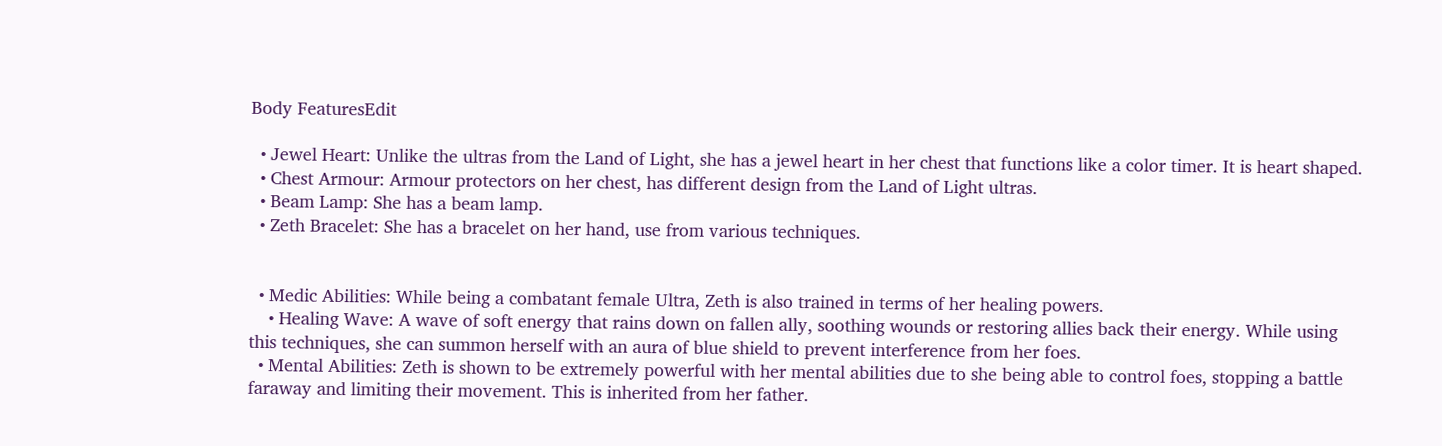Body FeaturesEdit

  • Jewel Heart: Unlike the ultras from the Land of Light, she has a jewel heart in her chest that functions like a color timer. It is heart shaped.
  • Chest Armour: Armour protectors on her chest, has different design from the Land of Light ultras.
  • Beam Lamp: She has a beam lamp.
  • Zeth Bracelet: She has a bracelet on her hand, use from various techniques.


  • Medic Abilities: While being a combatant female Ultra, Zeth is also trained in terms of her healing powers.
    • Healing Wave: A wave of soft energy that rains down on fallen ally, soothing wounds or restoring allies back their energy. While using this techniques, she can summon herself with an aura of blue shield to prevent interference from her foes.
  • Mental Abilities: Zeth is shown to be extremely powerful with her mental abilities due to she being able to control foes, stopping a battle faraway and limiting their movement. This is inherited from her father.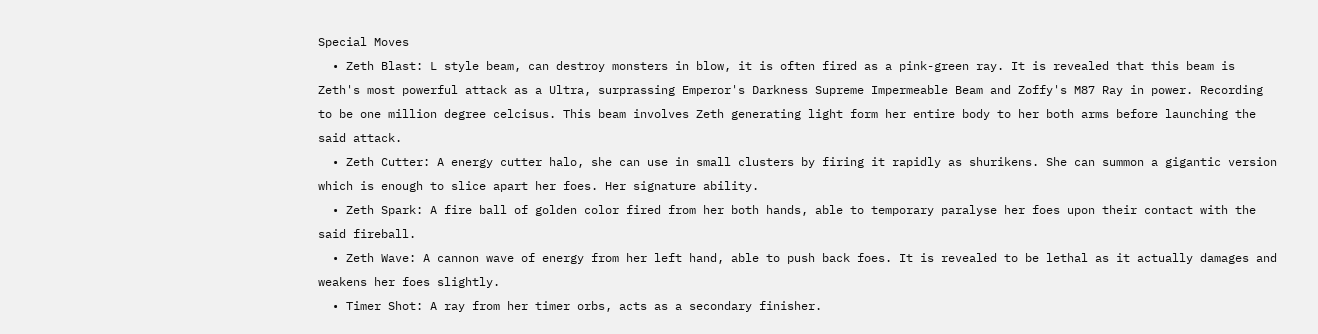Special Moves
  • Zeth Blast: L style beam, can destroy monsters in blow, it is often fired as a pink-green ray. It is revealed that this beam is Zeth's most powerful attack as a Ultra, surprassing Emperor's Darkness Supreme Impermeable Beam and Zoffy's M87 Ray in power. Recording to be one million degree celcisus. This beam involves Zeth generating light form her entire body to her both arms before launching the said attack.
  • Zeth Cutter: A energy cutter halo, she can use in small clusters by firing it rapidly as shurikens. She can summon a gigantic version which is enough to slice apart her foes. Her signature ability.
  • Zeth Spark: A fire ball of golden color fired from her both hands, able to temporary paralyse her foes upon their contact with the said fireball.
  • Zeth Wave: A cannon wave of energy from her left hand, able to push back foes. It is revealed to be lethal as it actually damages and weakens her foes slightly.
  • Timer Shot: A ray from her timer orbs, acts as a secondary finisher.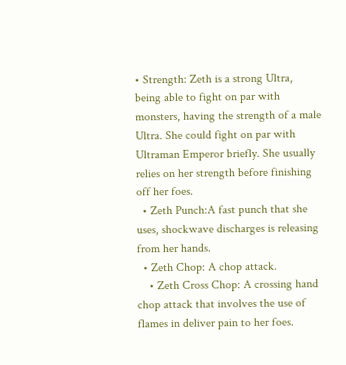• Strength: Zeth is a strong Ultra, being able to fight on par with monsters, having the strength of a male Ultra. She could fight on par with Ultraman Emperor briefly. She usually relies on her strength before finishing off her foes.
  • Zeth Punch:A fast punch that she uses, shockwave discharges is releasing from her hands.
  • Zeth Chop: A chop attack.
    • Zeth Cross Chop: A crossing hand chop attack that involves the use of flames in deliver pain to her foes.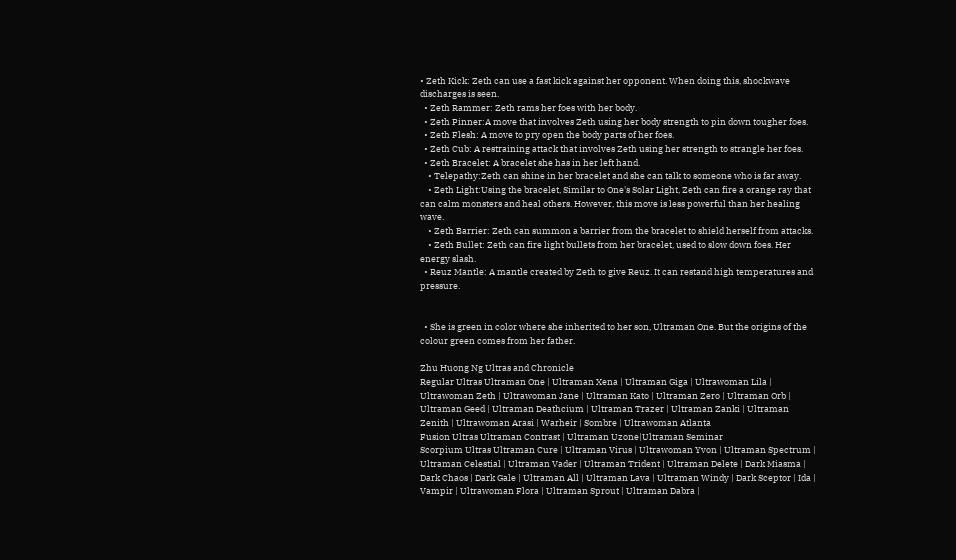• Zeth Kick: Zeth can use a fast kick against her opponent. When doing this, shockwave discharges is seen.
  • Zeth Rammer: Zeth rams her foes with her body.
  • Zeth Pinner:A move that involves Zeth using her body strength to pin down tougher foes.
  • Zeth Flesh: A move to pry open the body parts of her foes.
  • Zeth Cub: A restraining attack that involves Zeth using her strength to strangle her foes.
  • Zeth Bracelet: A bracelet she has in her left hand.
    • Telepathy:Zeth can shine in her bracelet and she can talk to someone who is far away.
    • Zeth Light:Using the bracelet, Similar to One's Solar Light, Zeth can fire a orange ray that can calm monsters and heal others. However, this move is less powerful than her healing wave.
    • Zeth Barrier: Zeth can summon a barrier from the bracelet to shield herself from attacks.
    • Zeth Bullet: Zeth can fire light bullets from her bracelet, used to slow down foes. Her energy slash.
  • Reuz Mantle: A mantle created by Zeth to give Reuz. It can restand high temperatures and pressure.


  • She is green in color where she inherited to her son, Ultraman One. But the origins of the colour green comes from her father.

Zhu Huong Ng Ultras and Chronicle
Regular Ultras Ultraman One | Ultraman Xena | Ultraman Giga | Ultrawoman Lila | Ultrawoman Zeth | Ultrawoman Jane | Ultraman Kato | Ultraman Zero | Ultraman Orb | Ultraman Geed | Ultraman Deathcium | Ultraman Trazer | Ultraman Zanki | Ultraman Zenith | Ultrawoman Arasi | Warheir | Sombre | Ultrawoman Atlanta
Fusion Ultras Ultraman Contrast | Ultraman Uzone|Ultraman Seminar
Scorpium Ultras Ultraman Cure | Ultraman Virus | Ultrawoman Yvon | Ultraman Spectrum | Ultraman Celestial | Ultraman Vader | Ultraman Trident | Ultraman Delete | Dark Miasma | Dark Chaos | Dark Gale | Ultraman All | Ultraman Lava | Ultraman Windy | Dark Sceptor | Ida | Vampir | Ultrawoman Flora | Ultraman Sprout | Ultraman Dabra |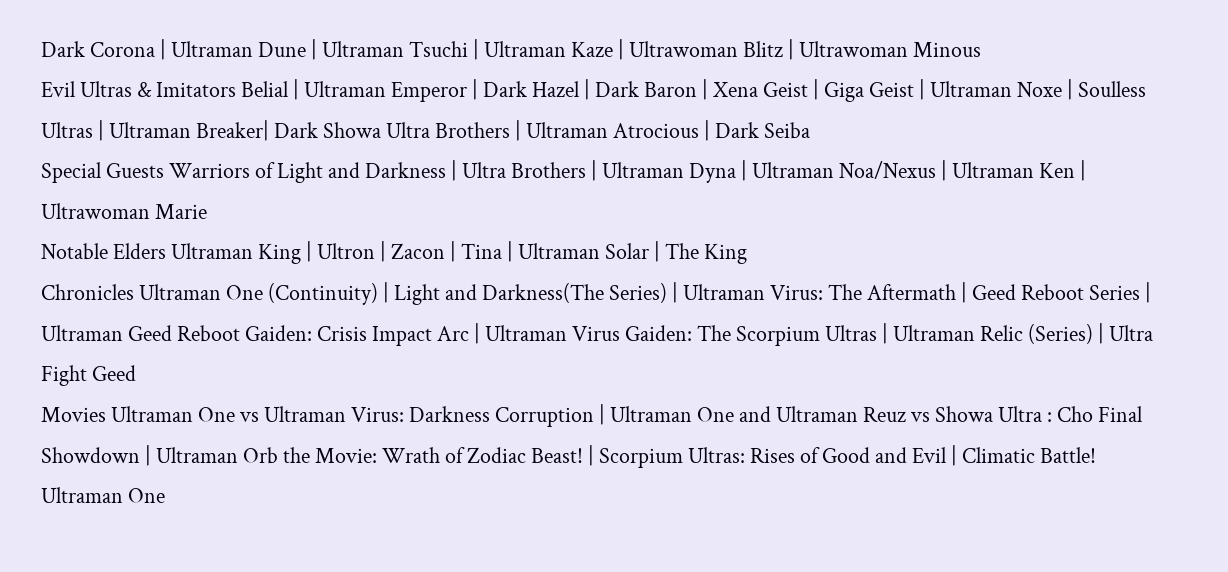Dark Corona | Ultraman Dune | Ultraman Tsuchi | Ultraman Kaze | Ultrawoman Blitz | Ultrawoman Minous
Evil Ultras & Imitators Belial | Ultraman Emperor | Dark Hazel | Dark Baron | Xena Geist | Giga Geist | Ultraman Noxe | Soulless Ultras | Ultraman Breaker| Dark Showa Ultra Brothers | Ultraman Atrocious | Dark Seiba
Special Guests Warriors of Light and Darkness | Ultra Brothers | Ultraman Dyna | Ultraman Noa/Nexus | Ultraman Ken | Ultrawoman Marie
Notable Elders Ultraman King | Ultron | Zacon | Tina | Ultraman Solar | The King
Chronicles Ultraman One (Continuity) | Light and Darkness(The Series) | Ultraman Virus: The Aftermath | Geed Reboot Series | Ultraman Geed Reboot Gaiden: Crisis Impact Arc | Ultraman Virus Gaiden: The Scorpium Ultras | Ultraman Relic (Series) | Ultra Fight Geed
Movies Ultraman One vs Ultraman Virus: Darkness Corruption | Ultraman One and Ultraman Reuz vs Showa Ultra : Cho Final Showdown | Ultraman Orb the Movie: Wrath of Zodiac Beast! | Scorpium Ultras: Rises of Good and Evil | Climatic Battle! Ultraman One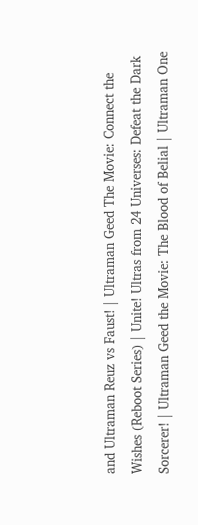and Ultraman Reuz vs Faust! | Ultraman Geed The Movie: Connect the Wishes (Reboot Series) | Unite! Ultras from 24 Universes: Defeat the Dark Sorcerer! | Ultraman Geed the Movie: The Blood of Belial | Ultraman One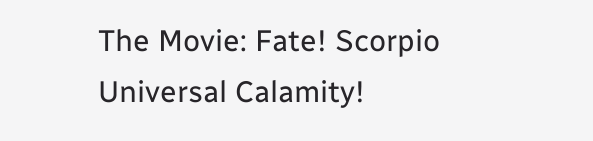The Movie: Fate! Scorpio Universal Calamity!